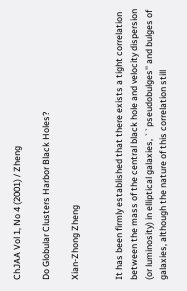ChJAA Vol 1, No 4 (2001) / Zheng

Do Globular Clusters Harbor Black Holes?

Xian-Zhong Zheng


It has been firmly established that there exists a tight correlation between the mass of the central black hole and velocity dispersion (or luminosity) in elliptical galaxies, ``pseudobulges'' and bulges of galaxies, although the nature of this correlation still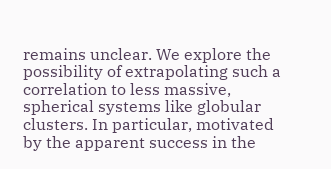remains unclear. We explore the possibility of extrapolating such a correlation to less massive, spherical systems like globular clusters. In particular, motivated by the apparent success in the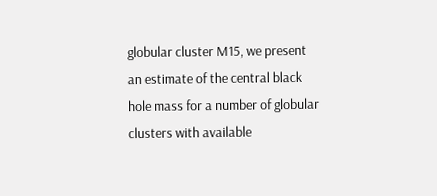globular cluster M15, we present an estimate of the central black hole mass for a number of globular clusters with available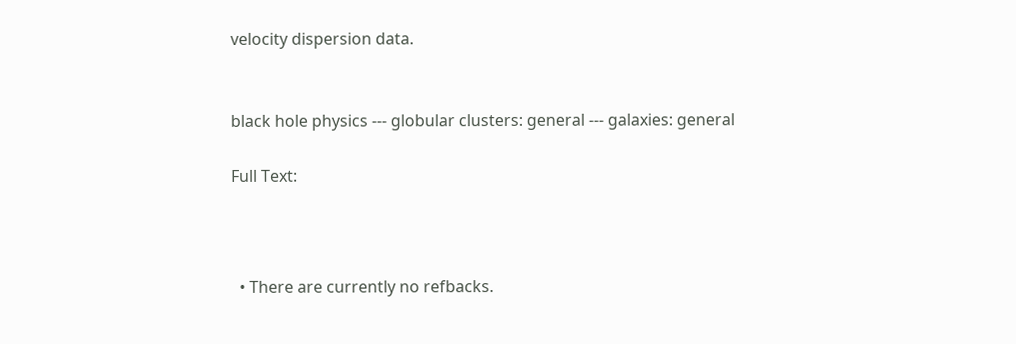velocity dispersion data.


black hole physics --- globular clusters: general --- galaxies: general

Full Text:



  • There are currently no refbacks.